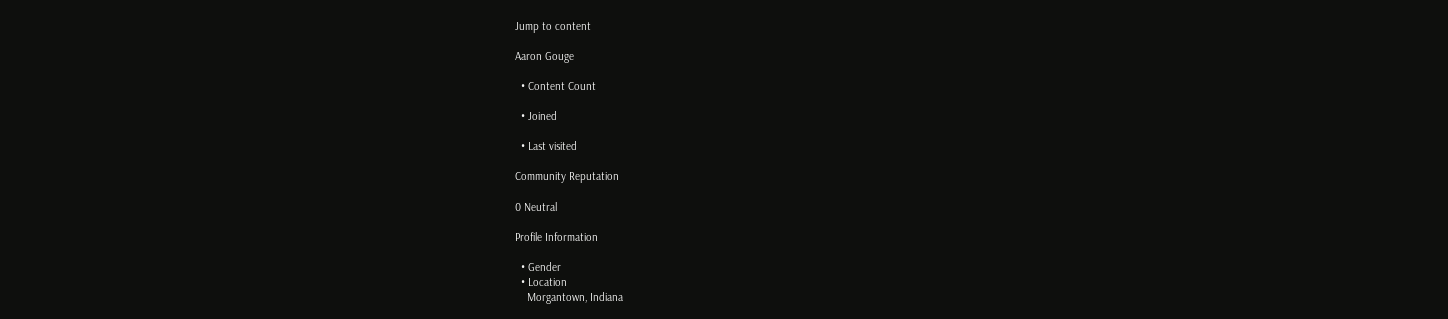Jump to content

Aaron Gouge

  • Content Count

  • Joined

  • Last visited

Community Reputation

0 Neutral

Profile Information

  • Gender
  • Location
    Morgantown, Indiana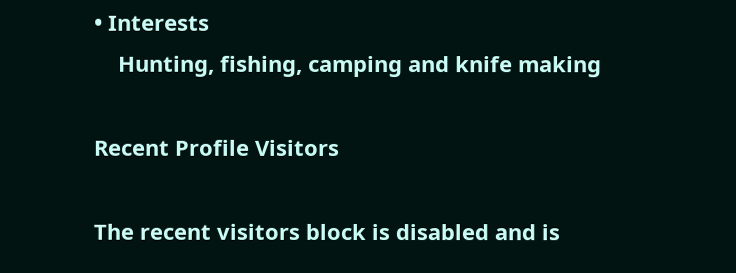• Interests
    Hunting, fishing, camping and knife making

Recent Profile Visitors

The recent visitors block is disabled and is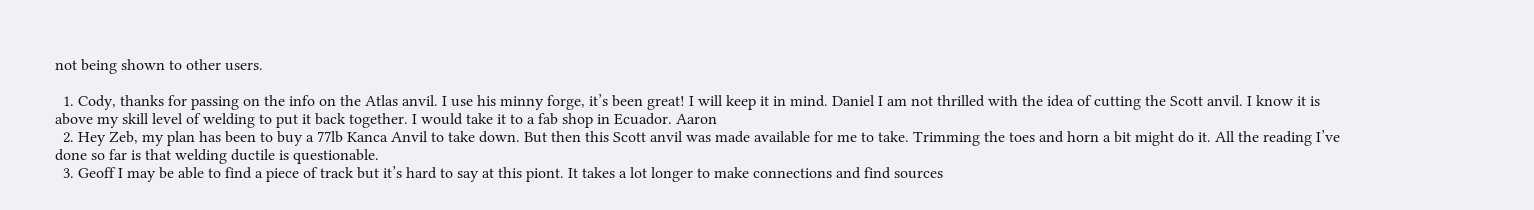not being shown to other users.

  1. Cody, thanks for passing on the info on the Atlas anvil. I use his minny forge, it’s been great! I will keep it in mind. Daniel I am not thrilled with the idea of cutting the Scott anvil. I know it is above my skill level of welding to put it back together. I would take it to a fab shop in Ecuador. Aaron
  2. Hey Zeb, my plan has been to buy a 77lb Kanca Anvil to take down. But then this Scott anvil was made available for me to take. Trimming the toes and horn a bit might do it. All the reading I’ve done so far is that welding ductile is questionable.
  3. Geoff I may be able to find a piece of track but it’s hard to say at this piont. It takes a lot longer to make connections and find sources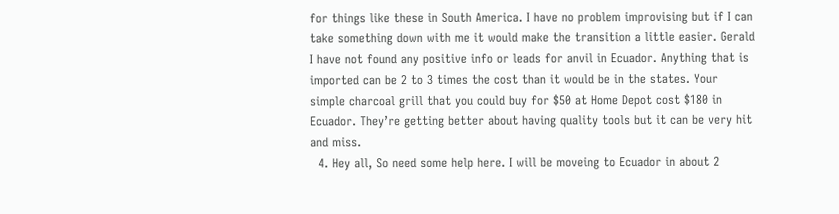for things like these in South America. I have no problem improvising but if I can take something down with me it would make the transition a little easier. Gerald I have not found any positive info or leads for anvil in Ecuador. Anything that is imported can be 2 to 3 times the cost than it would be in the states. Your simple charcoal grill that you could buy for $50 at Home Depot cost $180 in Ecuador. They’re getting better about having quality tools but it can be very hit and miss.
  4. Hey all, So need some help here. I will be moveing to Ecuador in about 2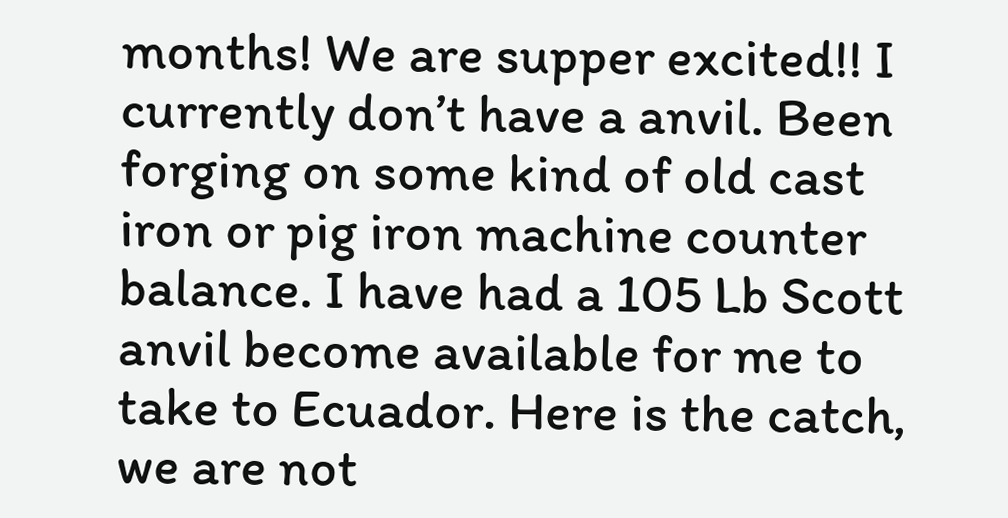months! We are supper excited!! I currently don’t have a anvil. Been forging on some kind of old cast iron or pig iron machine counter balance. I have had a 105 Lb Scott anvil become available for me to take to Ecuador. Here is the catch, we are not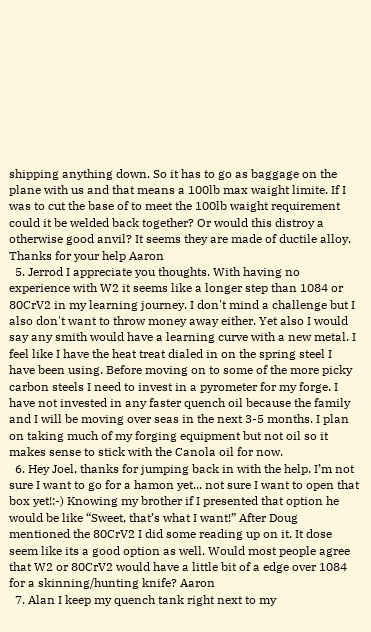shipping anything down. So it has to go as baggage on the plane with us and that means a 100lb max waight limite. If I was to cut the base of to meet the 100lb waight requirement could it be welded back together? Or would this distroy a otherwise good anvil? It seems they are made of ductile alloy. Thanks for your help Aaron
  5. Jerrod I appreciate you thoughts. With having no experience with W2 it seems like a longer step than 1084 or 80CrV2 in my learning journey. I don't mind a challenge but I also don't want to throw money away either. Yet also I would say any smith would have a learning curve with a new metal. I feel like I have the heat treat dialed in on the spring steel I have been using. Before moving on to some of the more picky carbon steels I need to invest in a pyrometer for my forge. I have not invested in any faster quench oil because the family and I will be moving over seas in the next 3-5 months. I plan on taking much of my forging equipment but not oil so it makes sense to stick with the Canola oil for now.
  6. Hey Joel, thanks for jumping back in with the help. I’m not sure I want to go for a hamon yet... not sure I want to open that box yet!:-) Knowing my brother if I presented that option he would be like “Sweet, that’s what I want!” After Doug mentioned the 80CrV2 I did some reading up on it. It dose seem like its a good option as well. Would most people agree that W2 or 80CrV2 would have a little bit of a edge over 1084 for a skinning/hunting knife? Aaron
  7. Alan I keep my quench tank right next to my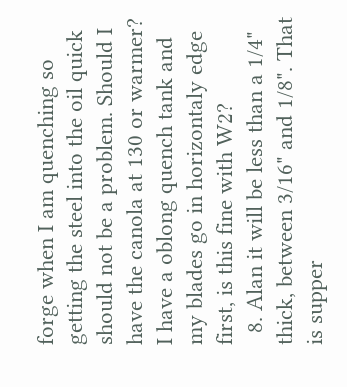forge when I am quenching so getting the steel into the oil quick should not be a problem. Should I have the canola at 130 or warmer? I have a oblong quench tank and my blades go in horizontaly edge first, is this fine with W2?
  8. Alan it will be less than a 1/4" thick, between 3/16" and 1/8". That is supper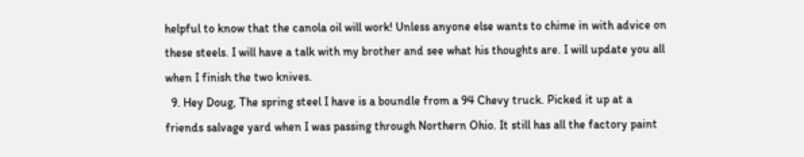helpful to know that the canola oil will work! Unless anyone else wants to chime in with advice on these steels. I will have a talk with my brother and see what his thoughts are. I will update you all when I finish the two knives.
  9. Hey Doug, The spring steel I have is a boundle from a 94 Chevy truck. Picked it up at a friends salvage yard when I was passing through Northern Ohio. It still has all the factory paint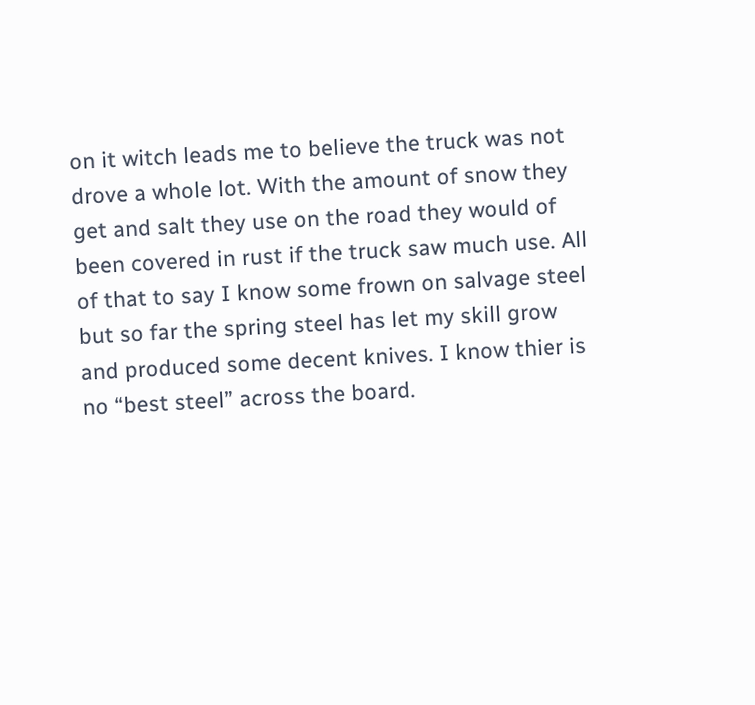on it witch leads me to believe the truck was not drove a whole lot. With the amount of snow they get and salt they use on the road they would of been covered in rust if the truck saw much use. All of that to say I know some frown on salvage steel but so far the spring steel has let my skill grow and produced some decent knives. I know thier is no “best steel” across the board.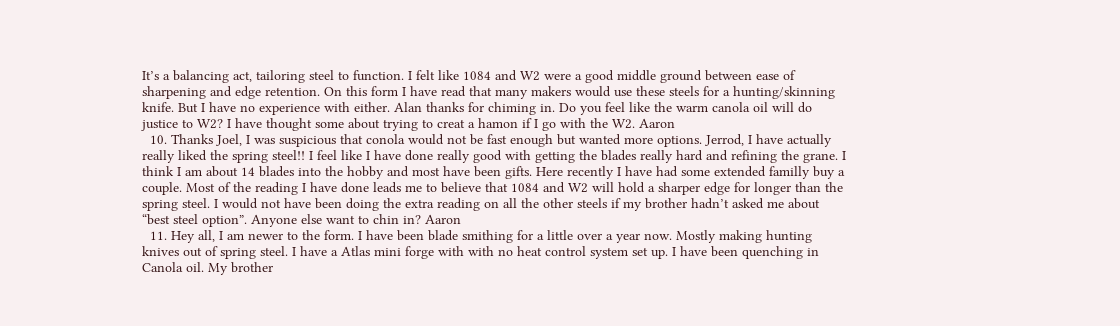It’s a balancing act, tailoring steel to function. I felt like 1084 and W2 were a good middle ground between ease of sharpening and edge retention. On this form I have read that many makers would use these steels for a hunting/skinning knife. But I have no experience with either. Alan thanks for chiming in. Do you feel like the warm canola oil will do justice to W2? I have thought some about trying to creat a hamon if I go with the W2. Aaron
  10. Thanks Joel, I was suspicious that conola would not be fast enough but wanted more options. Jerrod, I have actually really liked the spring steel!! I feel like I have done really good with getting the blades really hard and refining the grane. I think I am about 14 blades into the hobby and most have been gifts. Here recently I have had some extended familly buy a couple. Most of the reading I have done leads me to believe that 1084 and W2 will hold a sharper edge for longer than the spring steel. I would not have been doing the extra reading on all the other steels if my brother hadn’t asked me about “best steel option”. Anyone else want to chin in? Aaron
  11. Hey all, I am newer to the form. I have been blade smithing for a little over a year now. Mostly making hunting knives out of spring steel. I have a Atlas mini forge with with no heat control system set up. I have been quenching in Canola oil. My brother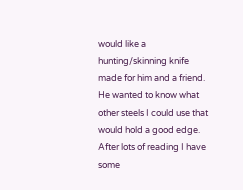would like a hunting/skinning knife made for him and a friend. He wanted to know what other steels I could use that would hold a good edge. After lots of reading I have some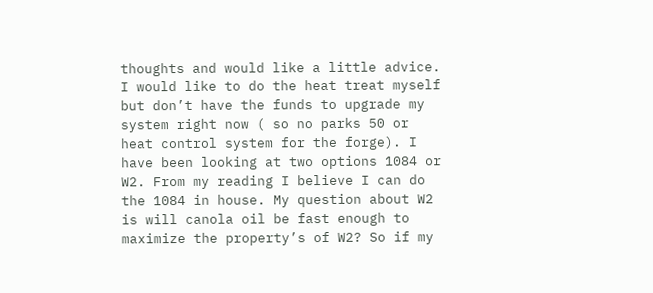thoughts and would like a little advice. I would like to do the heat treat myself but don’t have the funds to upgrade my system right now ( so no parks 50 or heat control system for the forge). I have been looking at two options 1084 or W2. From my reading I believe I can do the 1084 in house. My question about W2 is will canola oil be fast enough to maximize the property’s of W2? So if my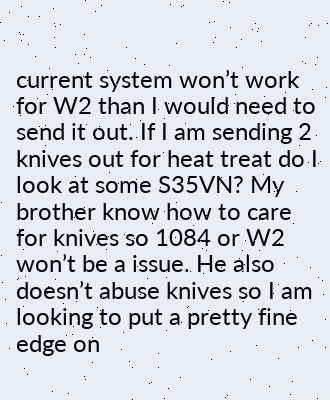current system won’t work for W2 than I would need to send it out. If I am sending 2 knives out for heat treat do I look at some S35VN? My brother know how to care for knives so 1084 or W2 won’t be a issue. He also doesn’t abuse knives so I am looking to put a pretty fine edge on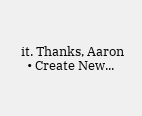it. Thanks, Aaron
  • Create New...